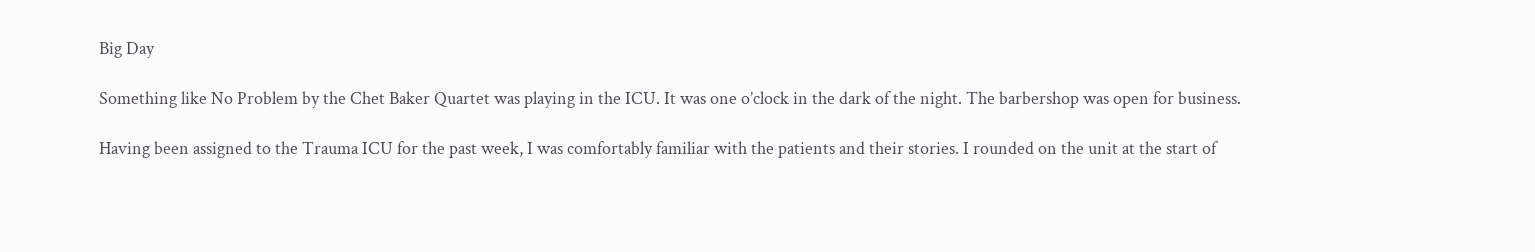Big Day

Something like No Problem by the Chet Baker Quartet was playing in the ICU. It was one o’clock in the dark of the night. The barbershop was open for business.

Having been assigned to the Trauma ICU for the past week, I was comfortably familiar with the patients and their stories. I rounded on the unit at the start of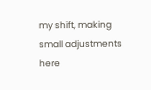my shift, making small adjustments here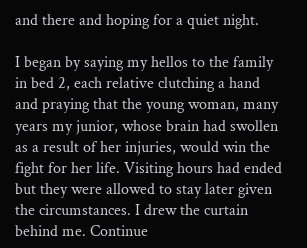and there and hoping for a quiet night.

I began by saying my hellos to the family in bed 2, each relative clutching a hand and praying that the young woman, many years my junior, whose brain had swollen as a result of her injuries, would win the fight for her life. Visiting hours had ended but they were allowed to stay later given the circumstances. I drew the curtain behind me. Continue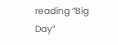reading “Big Day”